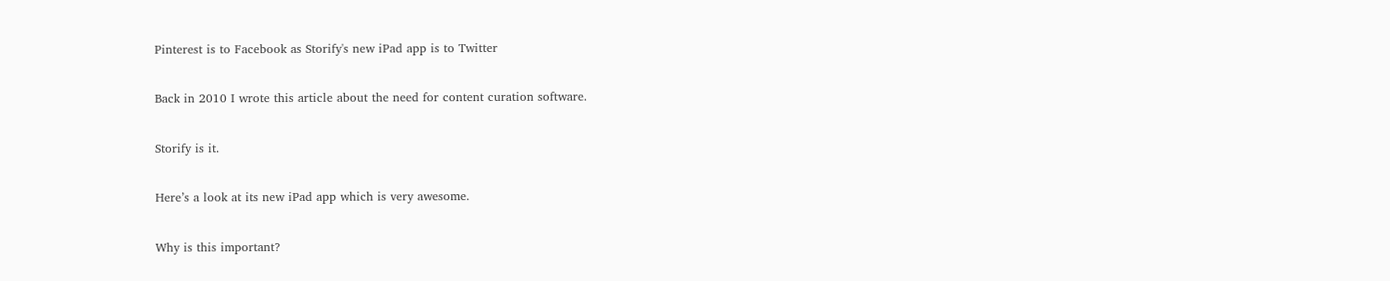Pinterest is to Facebook as Storify's new iPad app is to Twitter

Back in 2010 I wrote this article about the need for content curation software.

Storify is it.

Here’s a look at its new iPad app which is very awesome.

Why is this important?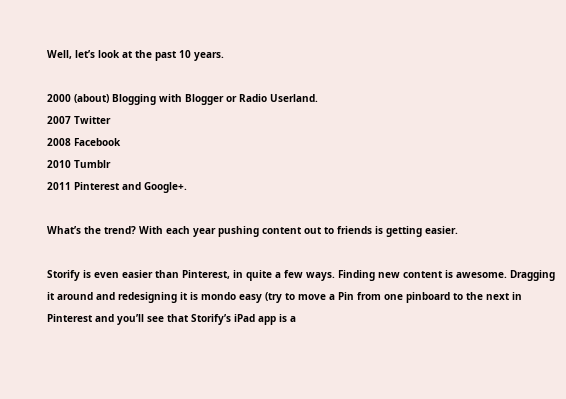Well, let’s look at the past 10 years.

2000 (about) Blogging with Blogger or Radio Userland.
2007 Twitter
2008 Facebook
2010 Tumblr
2011 Pinterest and Google+.

What’s the trend? With each year pushing content out to friends is getting easier.

Storify is even easier than Pinterest, in quite a few ways. Finding new content is awesome. Dragging it around and redesigning it is mondo easy (try to move a Pin from one pinboard to the next in Pinterest and you’ll see that Storify’s iPad app is a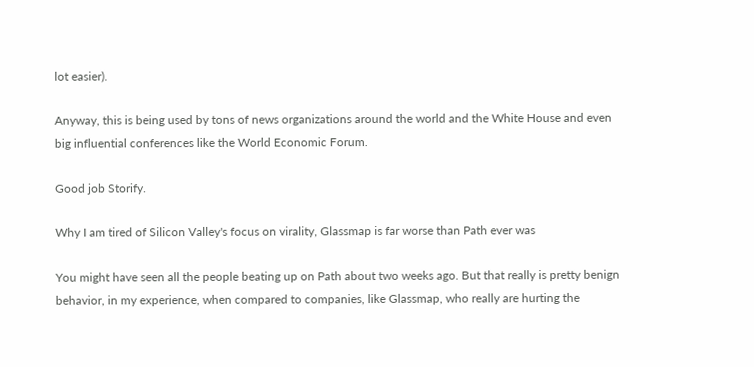lot easier).

Anyway, this is being used by tons of news organizations around the world and the White House and even big influential conferences like the World Economic Forum.

Good job Storify.

Why I am tired of Silicon Valley's focus on virality, Glassmap is far worse than Path ever was

You might have seen all the people beating up on Path about two weeks ago. But that really is pretty benign behavior, in my experience, when compared to companies, like Glassmap, who really are hurting the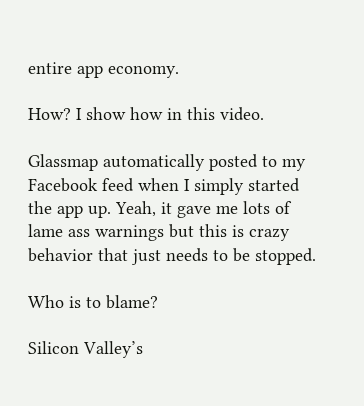entire app economy.

How? I show how in this video.

Glassmap automatically posted to my Facebook feed when I simply started the app up. Yeah, it gave me lots of lame ass warnings but this is crazy behavior that just needs to be stopped.

Who is to blame?

Silicon Valley’s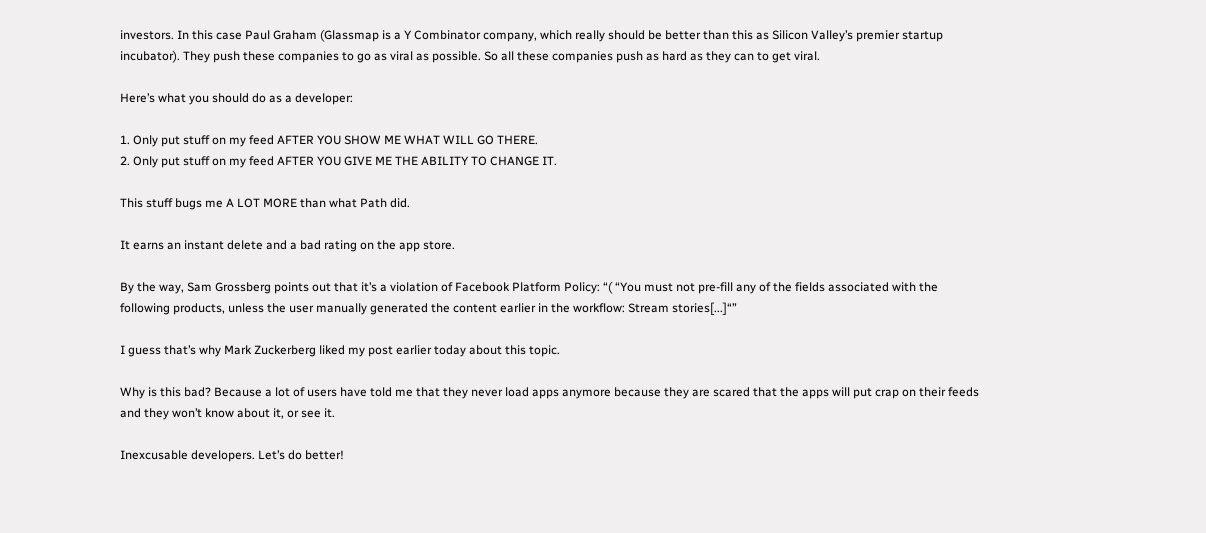investors. In this case Paul Graham (Glassmap is a Y Combinator company, which really should be better than this as Silicon Valley’s premier startup incubator). They push these companies to go as viral as possible. So all these companies push as hard as they can to get viral.

Here’s what you should do as a developer:

1. Only put stuff on my feed AFTER YOU SHOW ME WHAT WILL GO THERE.
2. Only put stuff on my feed AFTER YOU GIVE ME THE ABILITY TO CHANGE IT.

This stuff bugs me A LOT MORE than what Path did.

It earns an instant delete and a bad rating on the app store.

By the way, Sam Grossberg points out that it’s a violation of Facebook Platform Policy: “( “You must not pre-fill any of the fields associated with the following products, unless the user manually generated the content earlier in the workflow: Stream stories[...]“”

I guess that’s why Mark Zuckerberg liked my post earlier today about this topic.

Why is this bad? Because a lot of users have told me that they never load apps anymore because they are scared that the apps will put crap on their feeds and they won’t know about it, or see it.

Inexcusable developers. Let’s do better!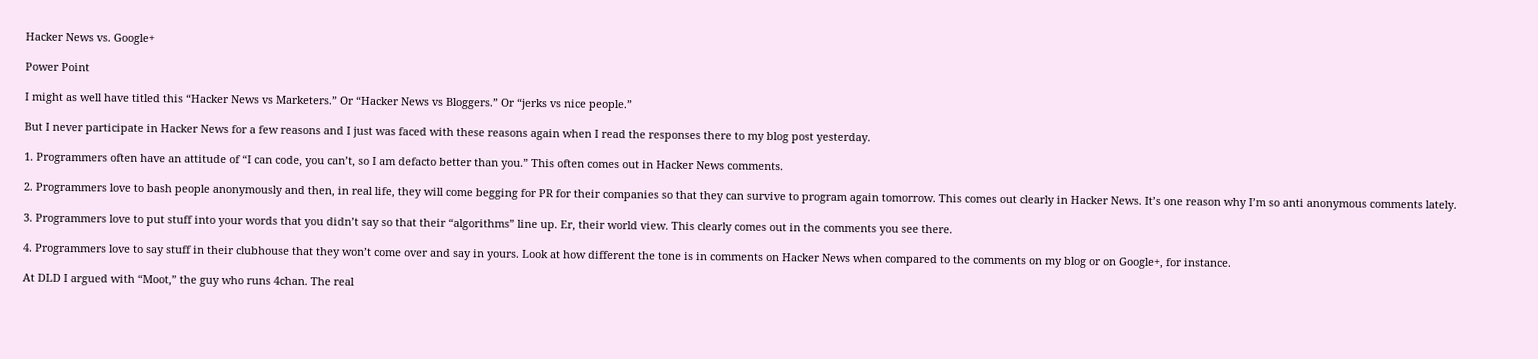Hacker News vs. Google+

Power Point

I might as well have titled this “Hacker News vs Marketers.” Or “Hacker News vs Bloggers.” Or “jerks vs nice people.”

But I never participate in Hacker News for a few reasons and I just was faced with these reasons again when I read the responses there to my blog post yesterday.

1. Programmers often have an attitude of “I can code, you can’t, so I am defacto better than you.” This often comes out in Hacker News comments.

2. Programmers love to bash people anonymously and then, in real life, they will come begging for PR for their companies so that they can survive to program again tomorrow. This comes out clearly in Hacker News. It’s one reason why I’m so anti anonymous comments lately.

3. Programmers love to put stuff into your words that you didn’t say so that their “algorithms” line up. Er, their world view. This clearly comes out in the comments you see there.

4. Programmers love to say stuff in their clubhouse that they won’t come over and say in yours. Look at how different the tone is in comments on Hacker News when compared to the comments on my blog or on Google+, for instance.

At DLD I argued with “Moot,” the guy who runs 4chan. The real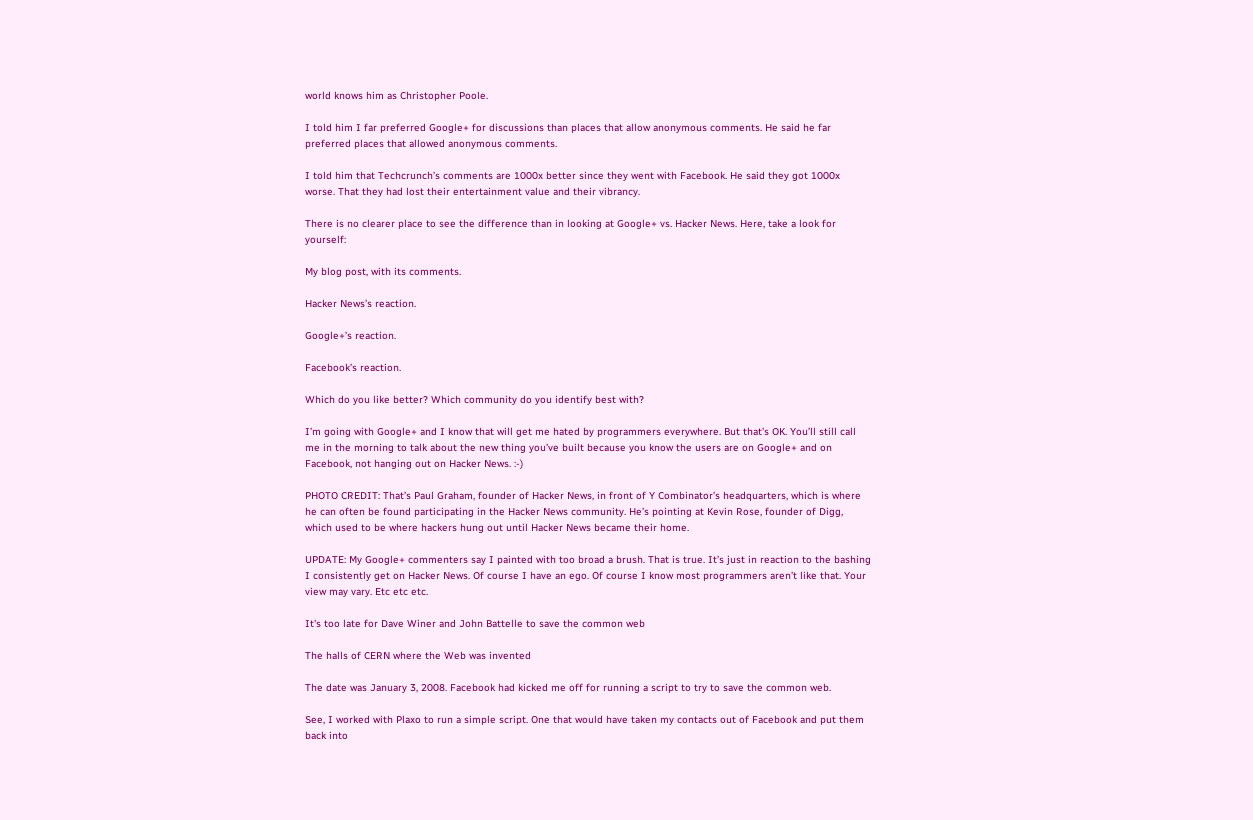world knows him as Christopher Poole.

I told him I far preferred Google+ for discussions than places that allow anonymous comments. He said he far preferred places that allowed anonymous comments.

I told him that Techcrunch’s comments are 1000x better since they went with Facebook. He said they got 1000x worse. That they had lost their entertainment value and their vibrancy.

There is no clearer place to see the difference than in looking at Google+ vs. Hacker News. Here, take a look for yourself:

My blog post, with its comments.

Hacker News’s reaction.

Google+’s reaction.

Facebook’s reaction.

Which do you like better? Which community do you identify best with?

I’m going with Google+ and I know that will get me hated by programmers everywhere. But that’s OK. You’ll still call me in the morning to talk about the new thing you’ve built because you know the users are on Google+ and on Facebook, not hanging out on Hacker News. :-)

PHOTO CREDIT: That’s Paul Graham, founder of Hacker News, in front of Y Combinator’s headquarters, which is where he can often be found participating in the Hacker News community. He’s pointing at Kevin Rose, founder of Digg, which used to be where hackers hung out until Hacker News became their home.

UPDATE: My Google+ commenters say I painted with too broad a brush. That is true. It’s just in reaction to the bashing I consistently get on Hacker News. Of course I have an ego. Of course I know most programmers aren’t like that. Your view may vary. Etc etc etc.

It's too late for Dave Winer and John Battelle to save the common web

The halls of CERN where the Web was invented

The date was January 3, 2008. Facebook had kicked me off for running a script to try to save the common web.

See, I worked with Plaxo to run a simple script. One that would have taken my contacts out of Facebook and put them back into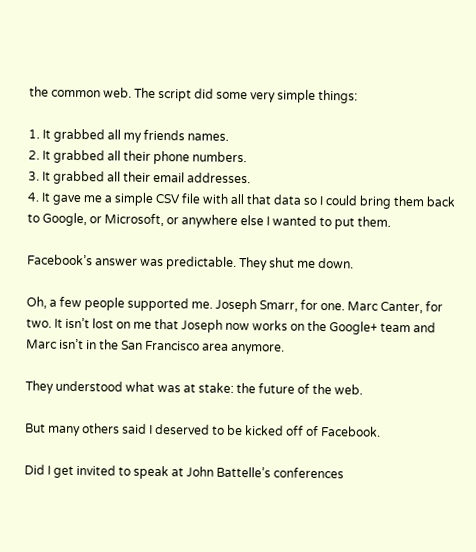the common web. The script did some very simple things:

1. It grabbed all my friends names.
2. It grabbed all their phone numbers.
3. It grabbed all their email addresses.
4. It gave me a simple CSV file with all that data so I could bring them back to Google, or Microsoft, or anywhere else I wanted to put them.

Facebook’s answer was predictable. They shut me down.

Oh, a few people supported me. Joseph Smarr, for one. Marc Canter, for two. It isn’t lost on me that Joseph now works on the Google+ team and Marc isn’t in the San Francisco area anymore.

They understood what was at stake: the future of the web.

But many others said I deserved to be kicked off of Facebook.

Did I get invited to speak at John Battelle’s conferences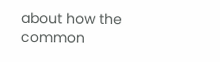about how the common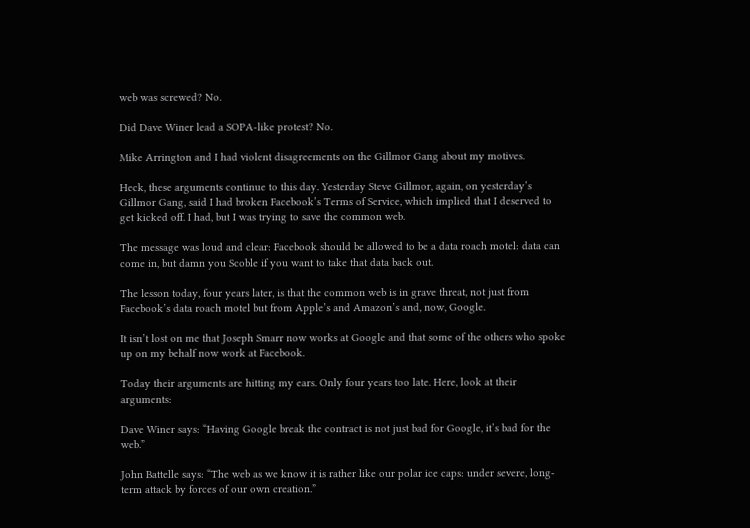web was screwed? No.

Did Dave Winer lead a SOPA-like protest? No.

Mike Arrington and I had violent disagreements on the Gillmor Gang about my motives.

Heck, these arguments continue to this day. Yesterday Steve Gillmor, again, on yesterday’s Gillmor Gang, said I had broken Facebook’s Terms of Service, which implied that I deserved to get kicked off. I had, but I was trying to save the common web.

The message was loud and clear: Facebook should be allowed to be a data roach motel: data can come in, but damn you Scoble if you want to take that data back out.

The lesson today, four years later, is that the common web is in grave threat, not just from Facebook’s data roach motel but from Apple’s and Amazon’s and, now, Google.

It isn’t lost on me that Joseph Smarr now works at Google and that some of the others who spoke up on my behalf now work at Facebook.

Today their arguments are hitting my ears. Only four years too late. Here, look at their arguments:

Dave Winer says: “Having Google break the contract is not just bad for Google, it’s bad for the web.”

John Battelle says: “The web as we know it is rather like our polar ice caps: under severe, long-term attack by forces of our own creation.”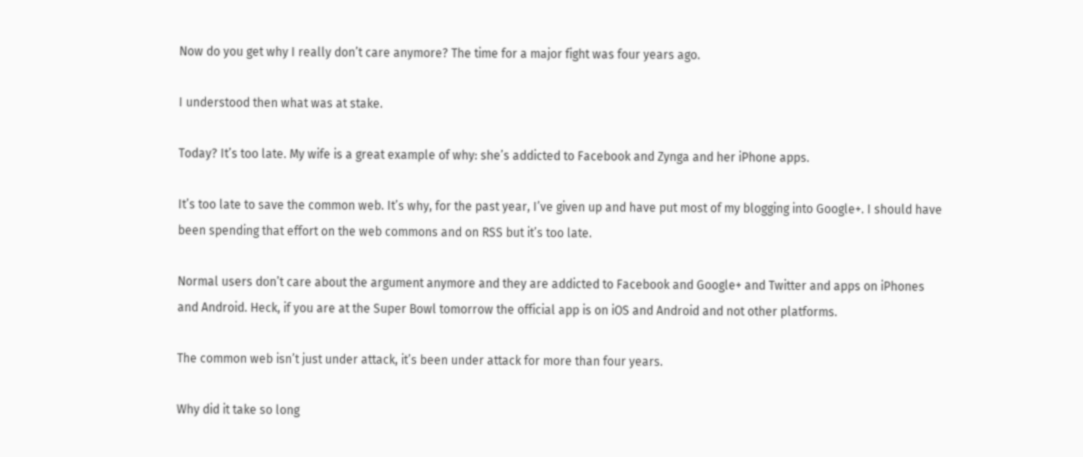Now do you get why I really don’t care anymore? The time for a major fight was four years ago.

I understood then what was at stake.

Today? It’s too late. My wife is a great example of why: she’s addicted to Facebook and Zynga and her iPhone apps.

It’s too late to save the common web. It’s why, for the past year, I’ve given up and have put most of my blogging into Google+. I should have been spending that effort on the web commons and on RSS but it’s too late.

Normal users don’t care about the argument anymore and they are addicted to Facebook and Google+ and Twitter and apps on iPhones and Android. Heck, if you are at the Super Bowl tomorrow the official app is on iOS and Android and not other platforms.

The common web isn’t just under attack, it’s been under attack for more than four years.

Why did it take so long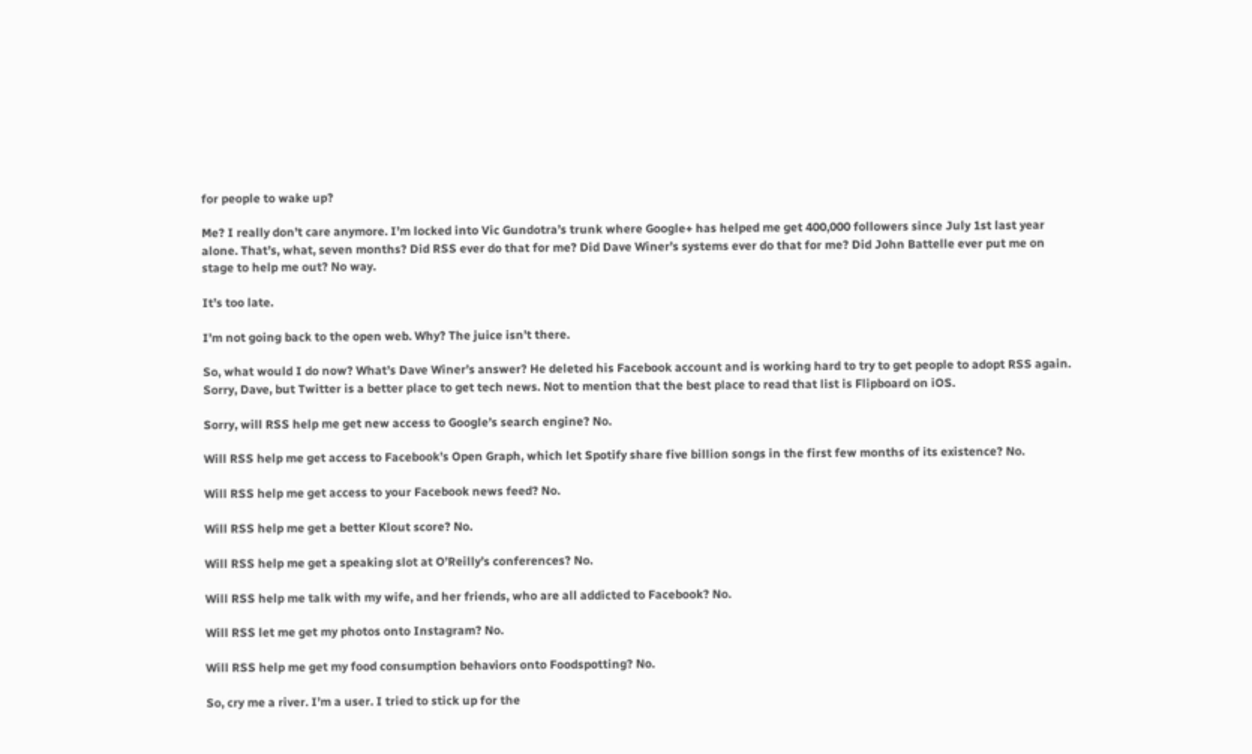for people to wake up?

Me? I really don’t care anymore. I’m locked into Vic Gundotra’s trunk where Google+ has helped me get 400,000 followers since July 1st last year alone. That’s, what, seven months? Did RSS ever do that for me? Did Dave Winer’s systems ever do that for me? Did John Battelle ever put me on stage to help me out? No way.

It’s too late.

I’m not going back to the open web. Why? The juice isn’t there.

So, what would I do now? What’s Dave Winer’s answer? He deleted his Facebook account and is working hard to try to get people to adopt RSS again. Sorry, Dave, but Twitter is a better place to get tech news. Not to mention that the best place to read that list is Flipboard on iOS.

Sorry, will RSS help me get new access to Google’s search engine? No.

Will RSS help me get access to Facebook’s Open Graph, which let Spotify share five billion songs in the first few months of its existence? No.

Will RSS help me get access to your Facebook news feed? No.

Will RSS help me get a better Klout score? No.

Will RSS help me get a speaking slot at O’Reilly’s conferences? No.

Will RSS help me talk with my wife, and her friends, who are all addicted to Facebook? No.

Will RSS let me get my photos onto Instagram? No.

Will RSS help me get my food consumption behaviors onto Foodspotting? No.

So, cry me a river. I’m a user. I tried to stick up for the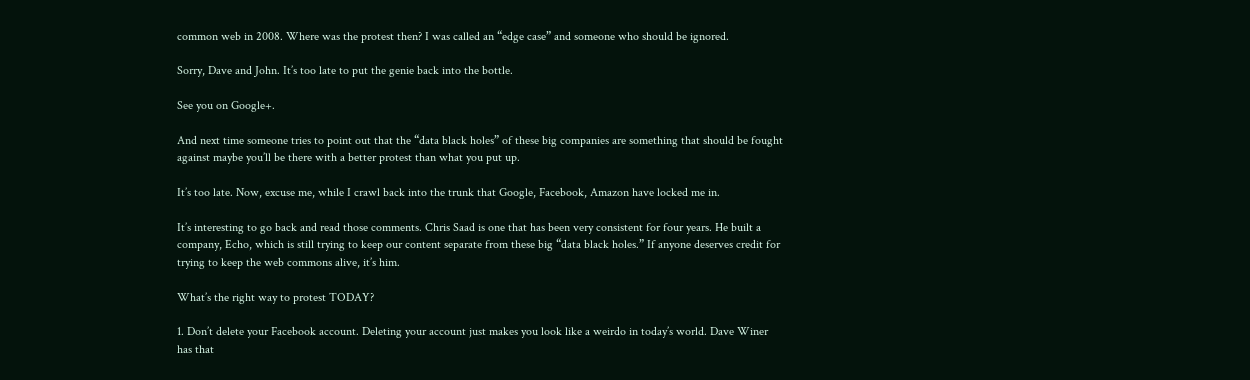common web in 2008. Where was the protest then? I was called an “edge case” and someone who should be ignored.

Sorry, Dave and John. It’s too late to put the genie back into the bottle.

See you on Google+.

And next time someone tries to point out that the “data black holes” of these big companies are something that should be fought against maybe you’ll be there with a better protest than what you put up.

It’s too late. Now, excuse me, while I crawl back into the trunk that Google, Facebook, Amazon have locked me in.

It’s interesting to go back and read those comments. Chris Saad is one that has been very consistent for four years. He built a company, Echo, which is still trying to keep our content separate from these big “data black holes.” If anyone deserves credit for trying to keep the web commons alive, it’s him.

What’s the right way to protest TODAY?

1. Don’t delete your Facebook account. Deleting your account just makes you look like a weirdo in today’s world. Dave Winer has that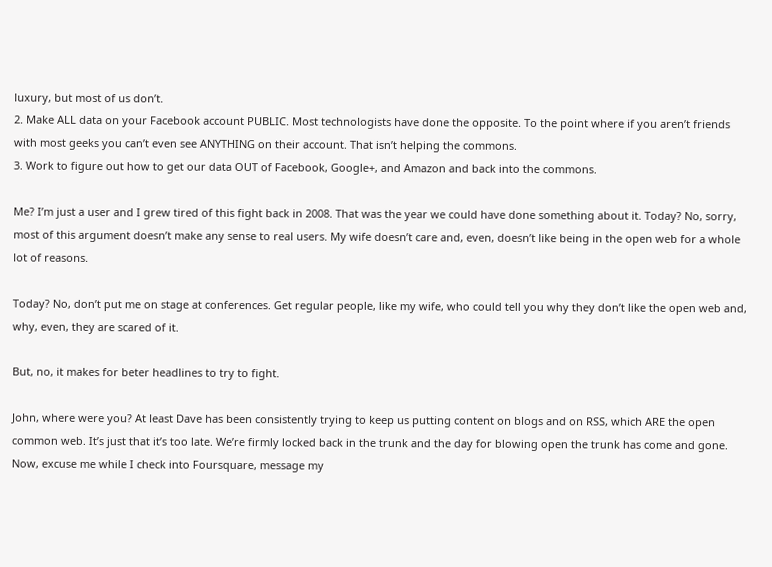luxury, but most of us don’t.
2. Make ALL data on your Facebook account PUBLIC. Most technologists have done the opposite. To the point where if you aren’t friends with most geeks you can’t even see ANYTHING on their account. That isn’t helping the commons.
3. Work to figure out how to get our data OUT of Facebook, Google+, and Amazon and back into the commons.

Me? I’m just a user and I grew tired of this fight back in 2008. That was the year we could have done something about it. Today? No, sorry, most of this argument doesn’t make any sense to real users. My wife doesn’t care and, even, doesn’t like being in the open web for a whole lot of reasons.

Today? No, don’t put me on stage at conferences. Get regular people, like my wife, who could tell you why they don’t like the open web and, why, even, they are scared of it.

But, no, it makes for beter headlines to try to fight.

John, where were you? At least Dave has been consistently trying to keep us putting content on blogs and on RSS, which ARE the open common web. It’s just that it’s too late. We’re firmly locked back in the trunk and the day for blowing open the trunk has come and gone. Now, excuse me while I check into Foursquare, message my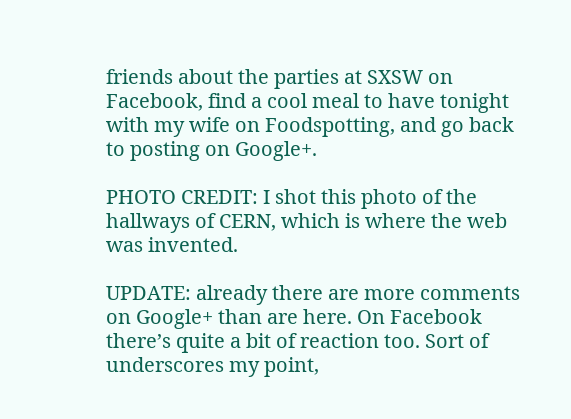friends about the parties at SXSW on Facebook, find a cool meal to have tonight with my wife on Foodspotting, and go back to posting on Google+.

PHOTO CREDIT: I shot this photo of the hallways of CERN, which is where the web was invented.

UPDATE: already there are more comments on Google+ than are here. On Facebook there’s quite a bit of reaction too. Sort of underscores my point,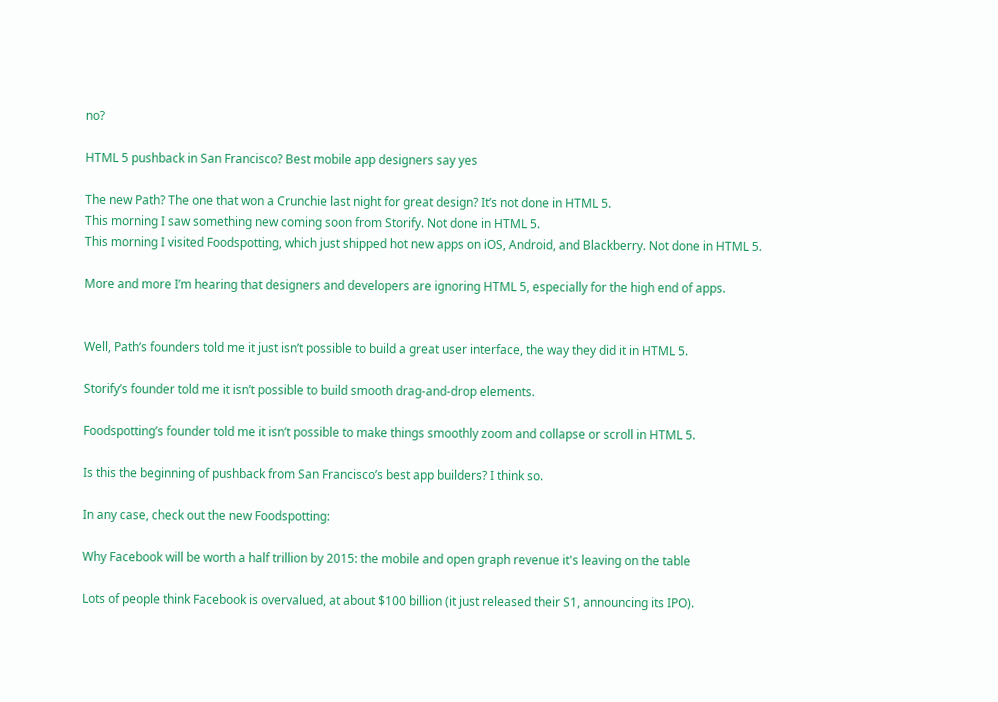no?

HTML 5 pushback in San Francisco? Best mobile app designers say yes

The new Path? The one that won a Crunchie last night for great design? It’s not done in HTML 5.
This morning I saw something new coming soon from Storify. Not done in HTML 5.
This morning I visited Foodspotting, which just shipped hot new apps on iOS, Android, and Blackberry. Not done in HTML 5.

More and more I’m hearing that designers and developers are ignoring HTML 5, especially for the high end of apps.


Well, Path’s founders told me it just isn’t possible to build a great user interface, the way they did it in HTML 5.

Storify’s founder told me it isn’t possible to build smooth drag-and-drop elements.

Foodspotting’s founder told me it isn’t possible to make things smoothly zoom and collapse or scroll in HTML 5.

Is this the beginning of pushback from San Francisco’s best app builders? I think so.

In any case, check out the new Foodspotting:

Why Facebook will be worth a half trillion by 2015: the mobile and open graph revenue it's leaving on the table

Lots of people think Facebook is overvalued, at about $100 billion (it just released their S1, announcing its IPO).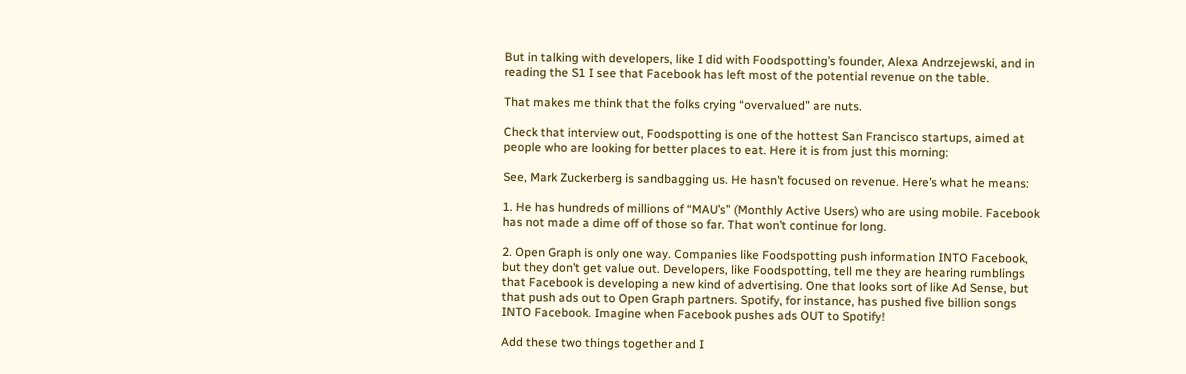But in talking with developers, like I did with Foodspotting’s founder, Alexa Andrzejewski, and in reading the S1 I see that Facebook has left most of the potential revenue on the table.

That makes me think that the folks crying “overvalued” are nuts.

Check that interview out, Foodspotting is one of the hottest San Francisco startups, aimed at people who are looking for better places to eat. Here it is from just this morning:

See, Mark Zuckerberg is sandbagging us. He hasn’t focused on revenue. Here’s what he means:

1. He has hundreds of millions of “MAU’s” (Monthly Active Users) who are using mobile. Facebook has not made a dime off of those so far. That won’t continue for long.

2. Open Graph is only one way. Companies like Foodspotting push information INTO Facebook, but they don’t get value out. Developers, like Foodspotting, tell me they are hearing rumblings that Facebook is developing a new kind of advertising. One that looks sort of like Ad Sense, but that push ads out to Open Graph partners. Spotify, for instance, has pushed five billion songs INTO Facebook. Imagine when Facebook pushes ads OUT to Spotify!

Add these two things together and I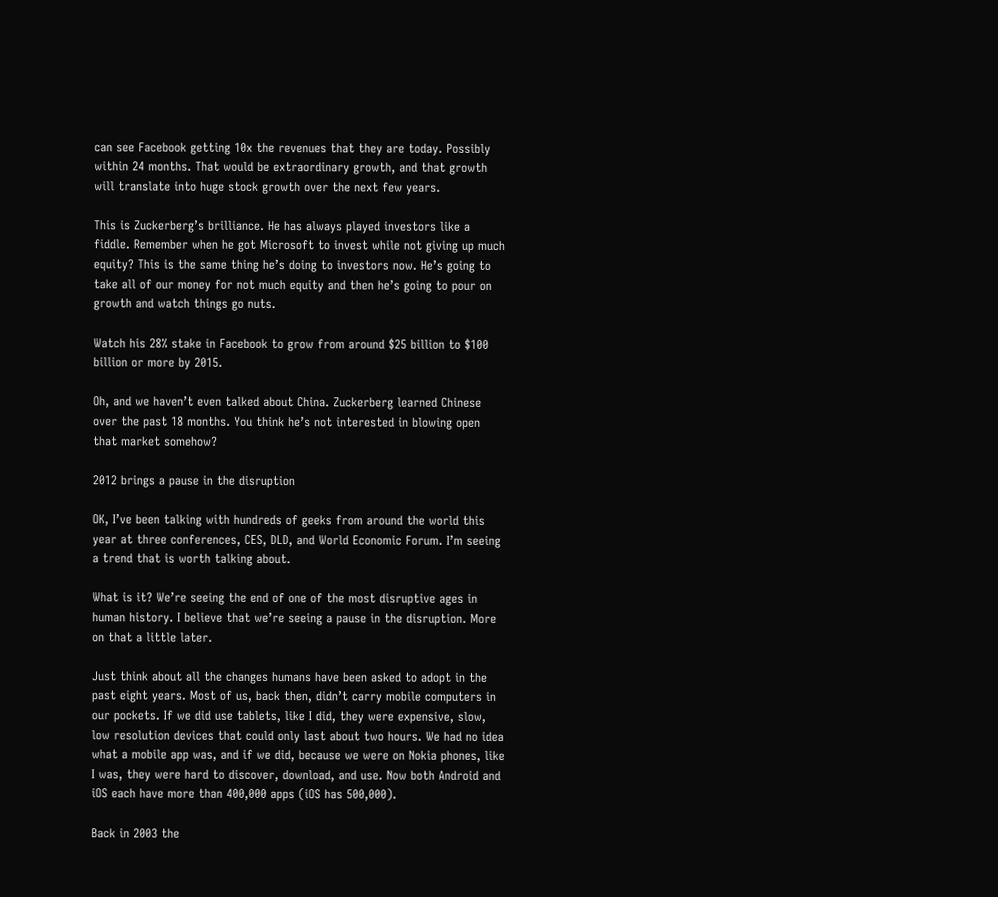can see Facebook getting 10x the revenues that they are today. Possibly within 24 months. That would be extraordinary growth, and that growth will translate into huge stock growth over the next few years.

This is Zuckerberg’s brilliance. He has always played investors like a fiddle. Remember when he got Microsoft to invest while not giving up much equity? This is the same thing he’s doing to investors now. He’s going to take all of our money for not much equity and then he’s going to pour on growth and watch things go nuts.

Watch his 28% stake in Facebook to grow from around $25 billion to $100 billion or more by 2015.

Oh, and we haven’t even talked about China. Zuckerberg learned Chinese over the past 18 months. You think he’s not interested in blowing open that market somehow?

2012 brings a pause in the disruption

OK, I’ve been talking with hundreds of geeks from around the world this year at three conferences, CES, DLD, and World Economic Forum. I’m seeing a trend that is worth talking about.

What is it? We’re seeing the end of one of the most disruptive ages in human history. I believe that we’re seeing a pause in the disruption. More on that a little later.

Just think about all the changes humans have been asked to adopt in the past eight years. Most of us, back then, didn’t carry mobile computers in our pockets. If we did use tablets, like I did, they were expensive, slow, low resolution devices that could only last about two hours. We had no idea what a mobile app was, and if we did, because we were on Nokia phones, like I was, they were hard to discover, download, and use. Now both Android and iOS each have more than 400,000 apps (iOS has 500,000).

Back in 2003 the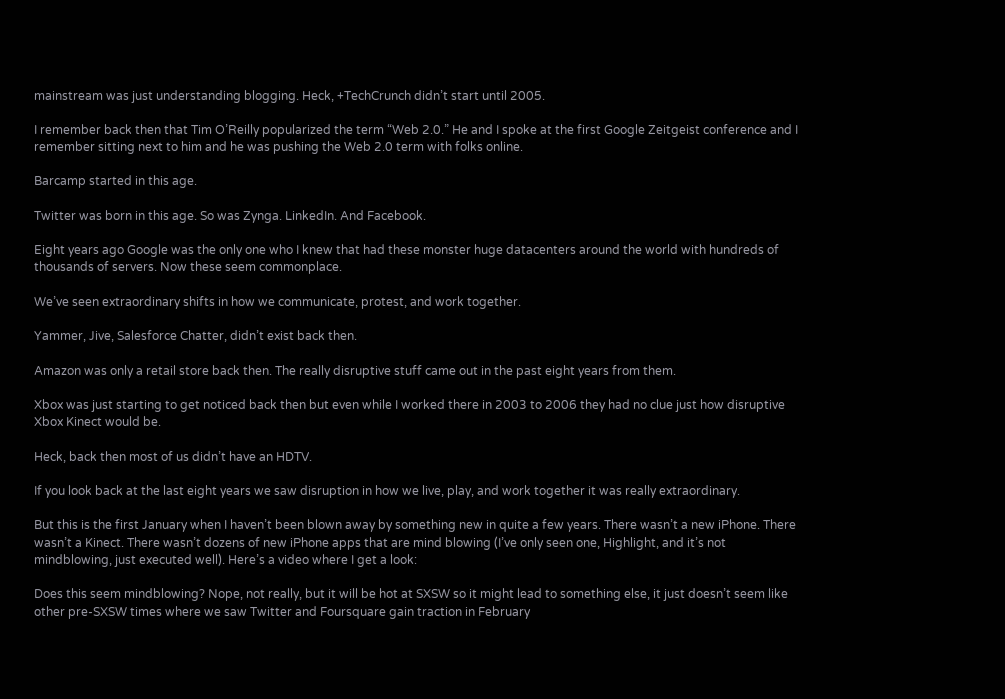mainstream was just understanding blogging. Heck, +TechCrunch didn’t start until 2005.

I remember back then that Tim O’Reilly popularized the term “Web 2.0.” He and I spoke at the first Google Zeitgeist conference and I remember sitting next to him and he was pushing the Web 2.0 term with folks online.

Barcamp started in this age.

Twitter was born in this age. So was Zynga. LinkedIn. And Facebook.

Eight years ago Google was the only one who I knew that had these monster huge datacenters around the world with hundreds of thousands of servers. Now these seem commonplace.

We’ve seen extraordinary shifts in how we communicate, protest, and work together.

Yammer, Jive, Salesforce Chatter, didn’t exist back then.

Amazon was only a retail store back then. The really disruptive stuff came out in the past eight years from them.

Xbox was just starting to get noticed back then but even while I worked there in 2003 to 2006 they had no clue just how disruptive Xbox Kinect would be.

Heck, back then most of us didn’t have an HDTV.

If you look back at the last eight years we saw disruption in how we live, play, and work together it was really extraordinary.

But this is the first January when I haven’t been blown away by something new in quite a few years. There wasn’t a new iPhone. There wasn’t a Kinect. There wasn’t dozens of new iPhone apps that are mind blowing (I’ve only seen one, Highlight, and it’s not mindblowing, just executed well). Here’s a video where I get a look:

Does this seem mindblowing? Nope, not really, but it will be hot at SXSW so it might lead to something else, it just doesn’t seem like other pre-SXSW times where we saw Twitter and Foursquare gain traction in February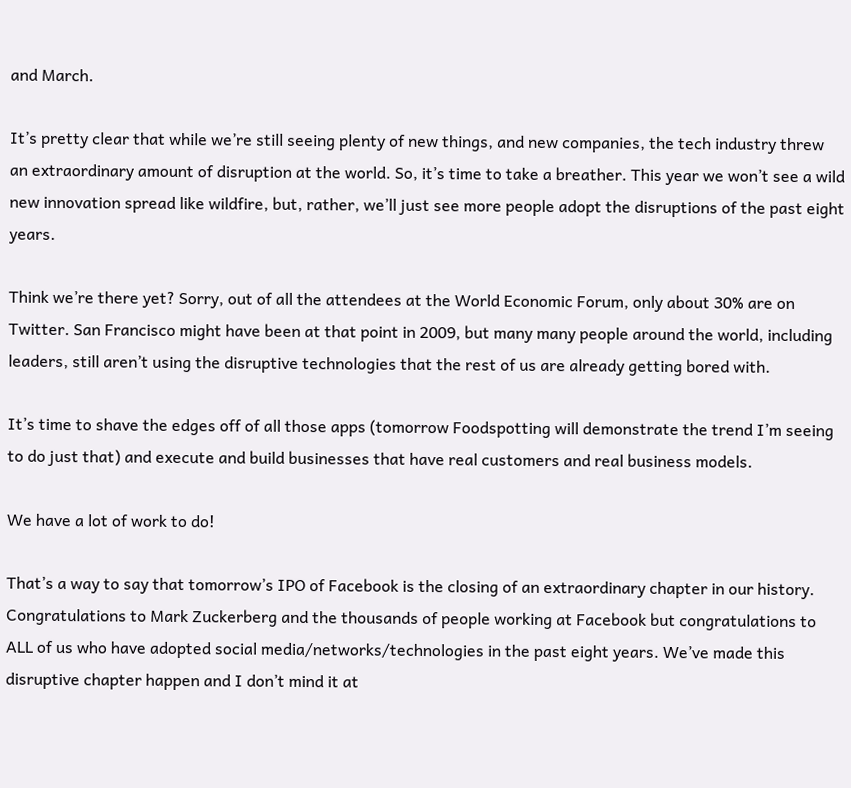and March.

It’s pretty clear that while we’re still seeing plenty of new things, and new companies, the tech industry threw an extraordinary amount of disruption at the world. So, it’s time to take a breather. This year we won’t see a wild new innovation spread like wildfire, but, rather, we’ll just see more people adopt the disruptions of the past eight years.

Think we’re there yet? Sorry, out of all the attendees at the World Economic Forum, only about 30% are on Twitter. San Francisco might have been at that point in 2009, but many many people around the world, including leaders, still aren’t using the disruptive technologies that the rest of us are already getting bored with.

It’s time to shave the edges off of all those apps (tomorrow Foodspotting will demonstrate the trend I’m seeing to do just that) and execute and build businesses that have real customers and real business models.

We have a lot of work to do!

That’s a way to say that tomorrow’s IPO of Facebook is the closing of an extraordinary chapter in our history. Congratulations to Mark Zuckerberg and the thousands of people working at Facebook but congratulations to ALL of us who have adopted social media/networks/technologies in the past eight years. We’ve made this disruptive chapter happen and I don’t mind it at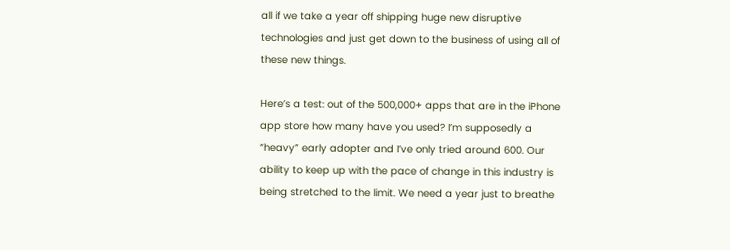all if we take a year off shipping huge new disruptive technologies and just get down to the business of using all of these new things.

Here’s a test: out of the 500,000+ apps that are in the iPhone app store how many have you used? I’m supposedly a “heavy” early adopter and I’ve only tried around 600. Our ability to keep up with the pace of change in this industry is being stretched to the limit. We need a year just to breathe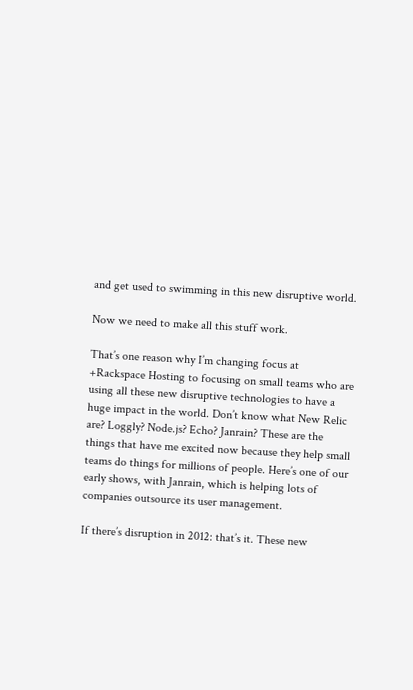and get used to swimming in this new disruptive world.

Now we need to make all this stuff work.

That’s one reason why I’m changing focus at +Rackspace Hosting to focusing on small teams who are using all these new disruptive technologies to have a huge impact in the world. Don’t know what New Relic are? Loggly? Node.js? Echo? Janrain? These are the things that have me excited now because they help small teams do things for millions of people. Here’s one of our early shows, with Janrain, which is helping lots of companies outsource its user management.

If there’s disruption in 2012: that’s it. These new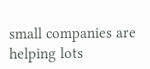small companies are helping lots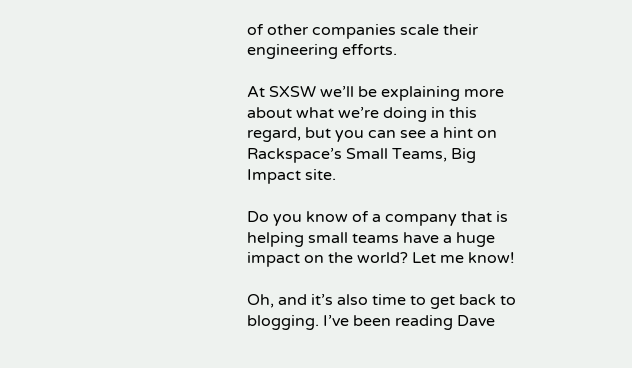of other companies scale their engineering efforts.

At SXSW we’ll be explaining more about what we’re doing in this regard, but you can see a hint on Rackspace’s Small Teams, Big Impact site.

Do you know of a company that is helping small teams have a huge impact on the world? Let me know!

Oh, and it’s also time to get back to blogging. I’ve been reading Dave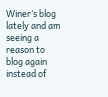Winer’s blog lately and am seeing a reason to blog again instead of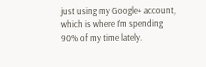just using my Google+ account, which is where I’m spending 90% of my time lately.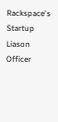Rackspace's Startup Liason Officer